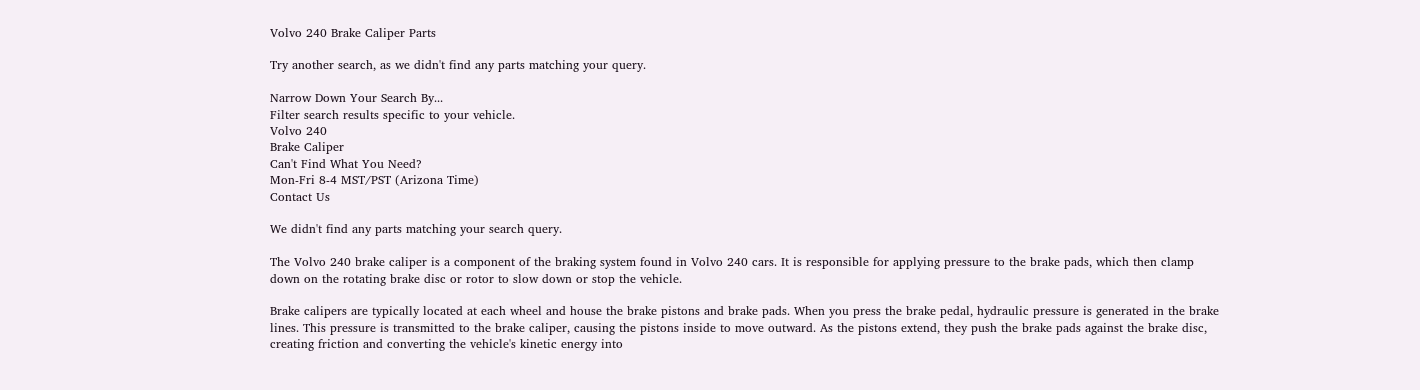Volvo 240 Brake Caliper Parts

Try another search, as we didn't find any parts matching your query.

Narrow Down Your Search By...
Filter search results specific to your vehicle.
Volvo 240
Brake Caliper
Can't Find What You Need?
Mon-Fri 8-4 MST/PST (Arizona Time)
Contact Us

We didn't find any parts matching your search query.

The Volvo 240 brake caliper is a component of the braking system found in Volvo 240 cars. It is responsible for applying pressure to the brake pads, which then clamp down on the rotating brake disc or rotor to slow down or stop the vehicle.

Brake calipers are typically located at each wheel and house the brake pistons and brake pads. When you press the brake pedal, hydraulic pressure is generated in the brake lines. This pressure is transmitted to the brake caliper, causing the pistons inside to move outward. As the pistons extend, they push the brake pads against the brake disc, creating friction and converting the vehicle's kinetic energy into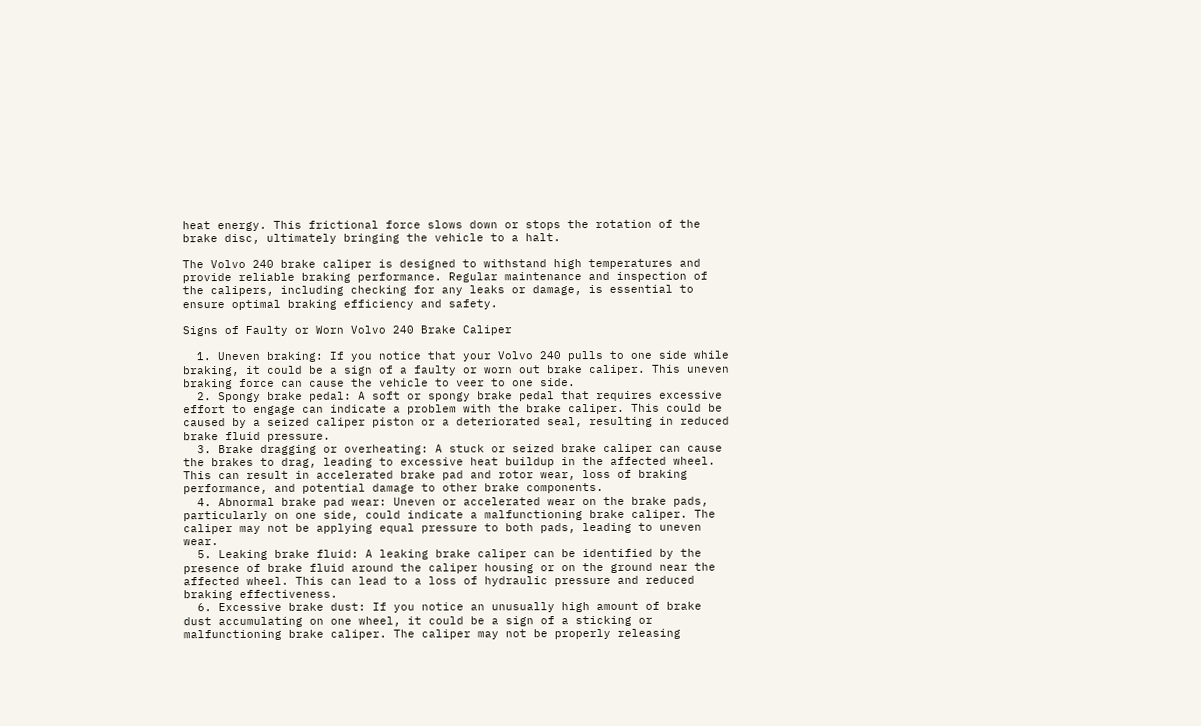heat energy. This frictional force slows down or stops the rotation of the brake disc, ultimately bringing the vehicle to a halt.

The Volvo 240 brake caliper is designed to withstand high temperatures and provide reliable braking performance. Regular maintenance and inspection of the calipers, including checking for any leaks or damage, is essential to ensure optimal braking efficiency and safety.

Signs of Faulty or Worn Volvo 240 Brake Caliper

  1. Uneven braking: If you notice that your Volvo 240 pulls to one side while braking, it could be a sign of a faulty or worn out brake caliper. This uneven braking force can cause the vehicle to veer to one side.
  2. Spongy brake pedal: A soft or spongy brake pedal that requires excessive effort to engage can indicate a problem with the brake caliper. This could be caused by a seized caliper piston or a deteriorated seal, resulting in reduced brake fluid pressure.
  3. Brake dragging or overheating: A stuck or seized brake caliper can cause the brakes to drag, leading to excessive heat buildup in the affected wheel. This can result in accelerated brake pad and rotor wear, loss of braking performance, and potential damage to other brake components.
  4. Abnormal brake pad wear: Uneven or accelerated wear on the brake pads, particularly on one side, could indicate a malfunctioning brake caliper. The caliper may not be applying equal pressure to both pads, leading to uneven wear.
  5. Leaking brake fluid: A leaking brake caliper can be identified by the presence of brake fluid around the caliper housing or on the ground near the affected wheel. This can lead to a loss of hydraulic pressure and reduced braking effectiveness.
  6. Excessive brake dust: If you notice an unusually high amount of brake dust accumulating on one wheel, it could be a sign of a sticking or malfunctioning brake caliper. The caliper may not be properly releasing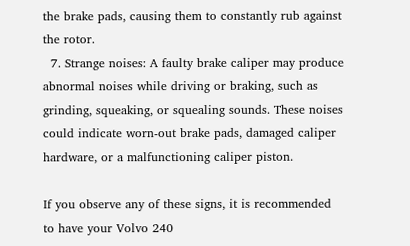the brake pads, causing them to constantly rub against the rotor.
  7. Strange noises: A faulty brake caliper may produce abnormal noises while driving or braking, such as grinding, squeaking, or squealing sounds. These noises could indicate worn-out brake pads, damaged caliper hardware, or a malfunctioning caliper piston.

If you observe any of these signs, it is recommended to have your Volvo 240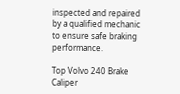inspected and repaired by a qualified mechanic to ensure safe braking performance.

Top Volvo 240 Brake Caliper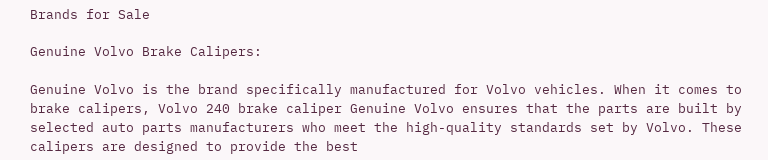Brands for Sale

Genuine Volvo Brake Calipers:

Genuine Volvo is the brand specifically manufactured for Volvo vehicles. When it comes to brake calipers, Volvo 240 brake caliper Genuine Volvo ensures that the parts are built by selected auto parts manufacturers who meet the high-quality standards set by Volvo. These calipers are designed to provide the best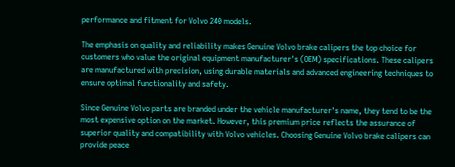performance and fitment for Volvo 240 models.

The emphasis on quality and reliability makes Genuine Volvo brake calipers the top choice for customers who value the original equipment manufacturer's (OEM) specifications. These calipers are manufactured with precision, using durable materials and advanced engineering techniques to ensure optimal functionality and safety.

Since Genuine Volvo parts are branded under the vehicle manufacturer's name, they tend to be the most expensive option on the market. However, this premium price reflects the assurance of superior quality and compatibility with Volvo vehicles. Choosing Genuine Volvo brake calipers can provide peace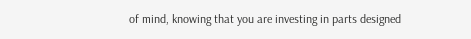of mind, knowing that you are investing in parts designed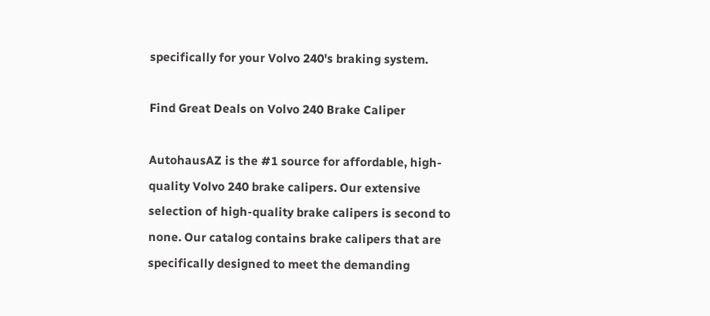specifically for your Volvo 240's braking system.

Find Great Deals on Volvo 240 Brake Caliper

AutohausAZ is the #1 source for affordable, high-quality Volvo 240 brake calipers. Our extensive selection of high-quality brake calipers is second to none. Our catalog contains brake calipers that are specifically designed to meet the demanding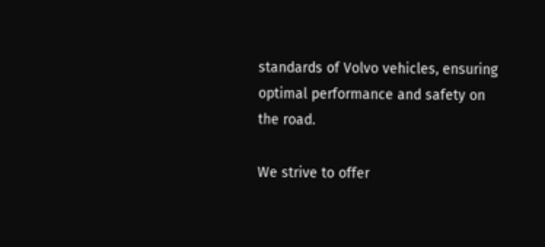standards of Volvo vehicles, ensuring optimal performance and safety on the road.

We strive to offer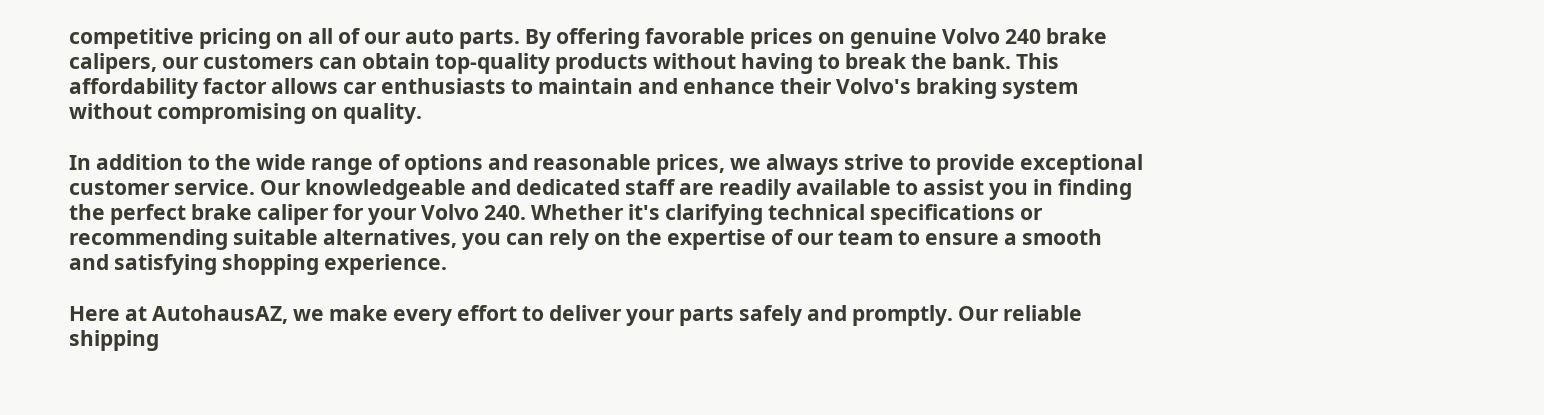competitive pricing on all of our auto parts. By offering favorable prices on genuine Volvo 240 brake calipers, our customers can obtain top-quality products without having to break the bank. This affordability factor allows car enthusiasts to maintain and enhance their Volvo's braking system without compromising on quality.

In addition to the wide range of options and reasonable prices, we always strive to provide exceptional customer service. Our knowledgeable and dedicated staff are readily available to assist you in finding the perfect brake caliper for your Volvo 240. Whether it's clarifying technical specifications or recommending suitable alternatives, you can rely on the expertise of our team to ensure a smooth and satisfying shopping experience.

Here at AutohausAZ, we make every effort to deliver your parts safely and promptly. Our reliable shipping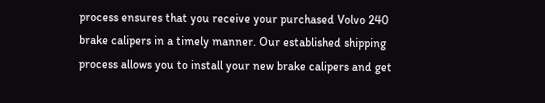process ensures that you receive your purchased Volvo 240 brake calipers in a timely manner. Our established shipping process allows you to install your new brake calipers and get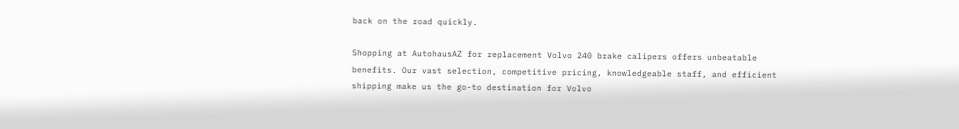back on the road quickly.

Shopping at AutohausAZ for replacement Volvo 240 brake calipers offers unbeatable benefits. Our vast selection, competitive pricing, knowledgeable staff, and efficient shipping make us the go-to destination for Volvo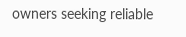owners seeking reliable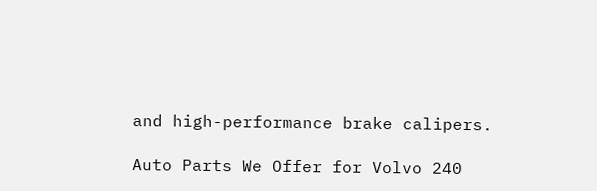and high-performance brake calipers.

Auto Parts We Offer for Volvo 240